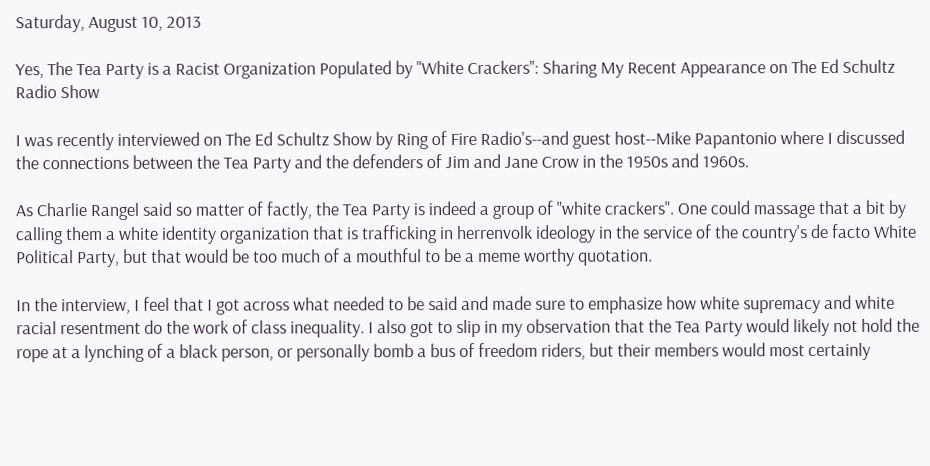Saturday, August 10, 2013

Yes, The Tea Party is a Racist Organization Populated by "White Crackers": Sharing My Recent Appearance on The Ed Schultz Radio Show

I was recently interviewed on The Ed Schultz Show by Ring of Fire Radio's--and guest host--Mike Papantonio where I discussed the connections between the Tea Party and the defenders of Jim and Jane Crow in the 1950s and 1960s.

As Charlie Rangel said so matter of factly, the Tea Party is indeed a group of "white crackers". One could massage that a bit by calling them a white identity organization that is trafficking in herrenvolk ideology in the service of the country's de facto White Political Party, but that would be too much of a mouthful to be a meme worthy quotation.

In the interview, I feel that I got across what needed to be said and made sure to emphasize how white supremacy and white racial resentment do the work of class inequality. I also got to slip in my observation that the Tea Party would likely not hold the rope at a lynching of a black person, or personally bomb a bus of freedom riders, but their members would most certainly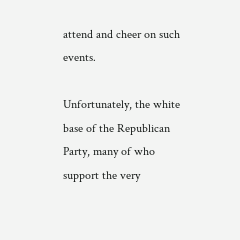attend and cheer on such events.

Unfortunately, the white base of the Republican Party, many of who support the very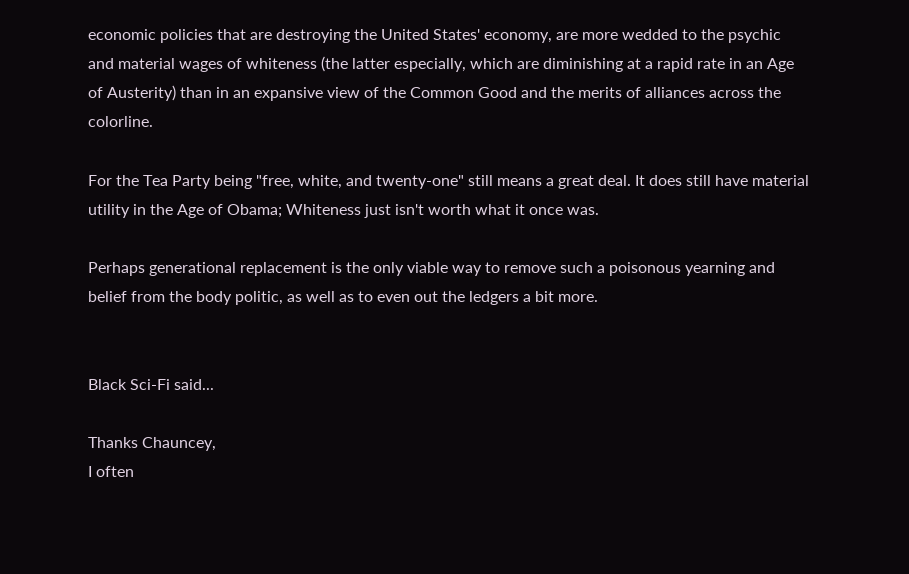economic policies that are destroying the United States' economy, are more wedded to the psychic and material wages of whiteness (the latter especially, which are diminishing at a rapid rate in an Age of Austerity) than in an expansive view of the Common Good and the merits of alliances across the colorline.

For the Tea Party being "free, white, and twenty-one" still means a great deal. It does still have material utility in the Age of Obama; Whiteness just isn't worth what it once was.

Perhaps generational replacement is the only viable way to remove such a poisonous yearning and belief from the body politic, as well as to even out the ledgers a bit more.


Black Sci-Fi said...

Thanks Chauncey,
I often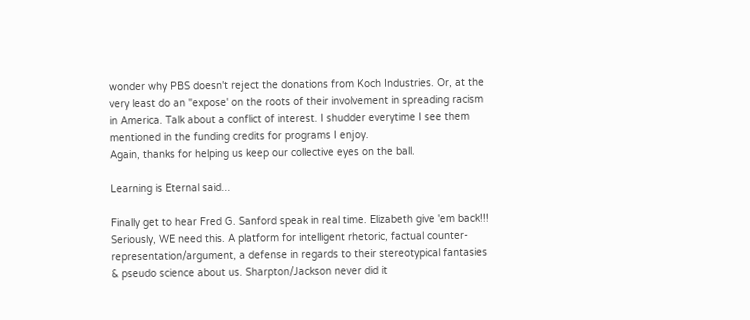wonder why PBS doesn't reject the donations from Koch Industries. Or, at the very least do an "expose' on the roots of their involvement in spreading racism in America. Talk about a conflict of interest. I shudder everytime I see them mentioned in the funding credits for programs I enjoy.
Again, thanks for helping us keep our collective eyes on the ball.

Learning is Eternal said...

Finally get to hear Fred G. Sanford speak in real time. Elizabeth give 'em back!!! Seriously, WE need this. A platform for intelligent rhetoric, factual counter-representation/argument, a defense in regards to their stereotypical fantasies & pseudo science about us. Sharpton/Jackson never did it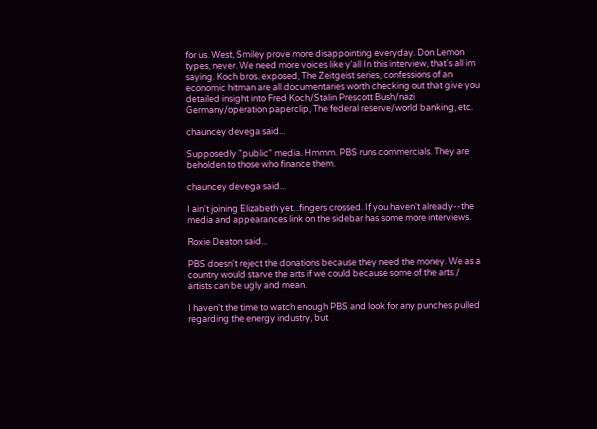for us. West, Smiley prove more disappointing everyday. Don Lemon types, never. We need more voices like y'all In this interview, that's all im saying. Koch bros. exposed, The Zeitgeist series, confessions of an economic hitman are all documentaries worth checking out that give you detailed insight into Fred Koch/Stalin Prescott Bush/nazi Germany/operation paperclip, The federal reserve/world banking, etc.

chauncey devega said...

Supposedly "public" media. Hmmm. PBS runs commercials. They are beholden to those who finance them.

chauncey devega said...

I ain't joining Elizabeth yet...fingers crossed. If you haven't already--the media and appearances link on the sidebar has some more interviews.

Roxie Deaton said...

PBS doesn't reject the donations because they need the money. We as a country would starve the arts if we could because some of the arts / artists can be ugly and mean.

I haven't the time to watch enough PBS and look for any punches pulled regarding the energy industry, but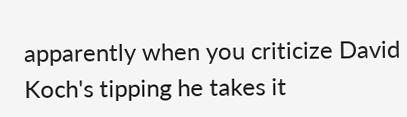apparently when you criticize David Koch's tipping he takes it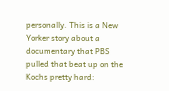personally. This is a New Yorker story about a documentary that PBS pulled that beat up on the Kochs pretty hard: